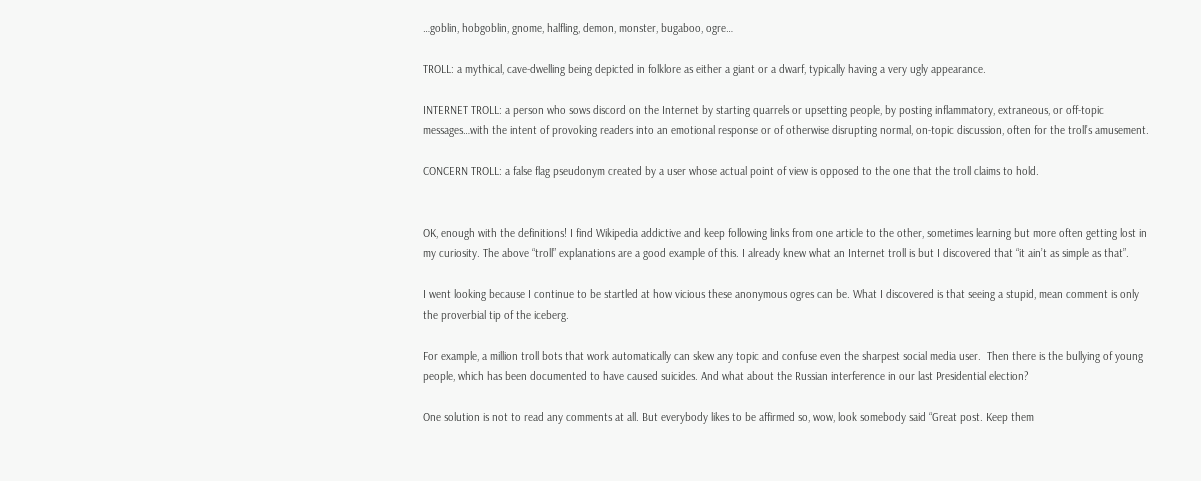…goblin, hobgoblin, gnome, halfling, demon, monster, bugaboo, ogre…

TROLL: a mythical, cave-dwelling being depicted in folklore as either a giant or a dwarf, typically having a very ugly appearance.

INTERNET TROLL: a person who sows discord on the Internet by starting quarrels or upsetting people, by posting inflammatory, extraneous, or off-topic messages…with the intent of provoking readers into an emotional response or of otherwise disrupting normal, on-topic discussion, often for the troll’s amusement.

CONCERN TROLL: a false flag pseudonym created by a user whose actual point of view is opposed to the one that the troll claims to hold.


OK, enough with the definitions! I find Wikipedia addictive and keep following links from one article to the other, sometimes learning but more often getting lost in my curiosity. The above “troll” explanations are a good example of this. I already knew what an Internet troll is but I discovered that “it ain’t as simple as that”.

I went looking because I continue to be startled at how vicious these anonymous ogres can be. What I discovered is that seeing a stupid, mean comment is only the proverbial tip of the iceberg.

For example, a million troll bots that work automatically can skew any topic and confuse even the sharpest social media user.  Then there is the bullying of young people, which has been documented to have caused suicides. And what about the Russian interference in our last Presidential election?

One solution is not to read any comments at all. But everybody likes to be affirmed so, wow, look somebody said “Great post. Keep them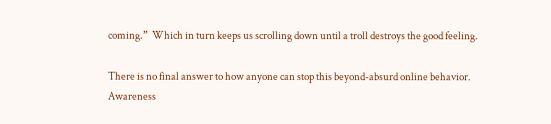coming.”  Which in turn keeps us scrolling down until a troll destroys the good feeling.

There is no final answer to how anyone can stop this beyond-absurd online behavior. Awareness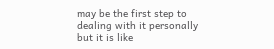may be the first step to dealing with it personally but it is like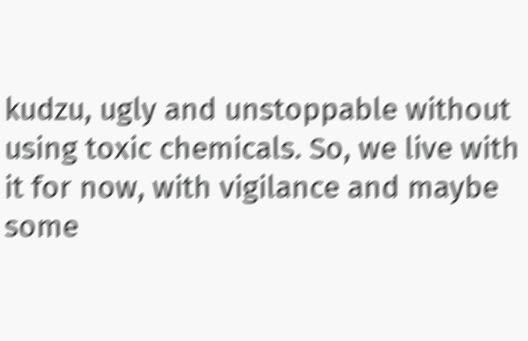kudzu, ugly and unstoppable without using toxic chemicals. So, we live with it for now, with vigilance and maybe some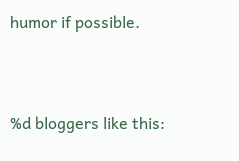humor if possible.



%d bloggers like this: